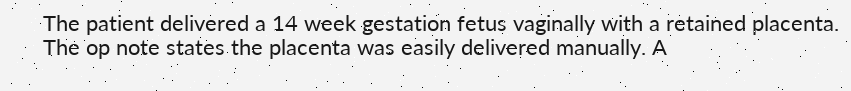The patient delivered a 14 week gestation fetus vaginally with a retained placenta. The op note states the placenta was easily delivered manually. A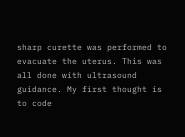sharp curette was performed to evacuate the uterus. This was all done with ultrasound guidance. My first thought is to code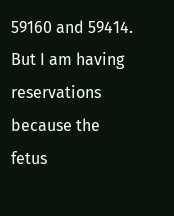59160 and 59414. But I am having reservations because the fetus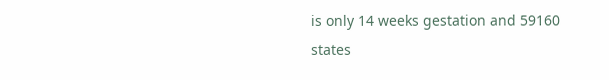is only 14 weeks gestation and 59160 states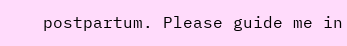postpartum. Please guide me in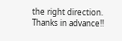the right direction. Thanks in advance!!